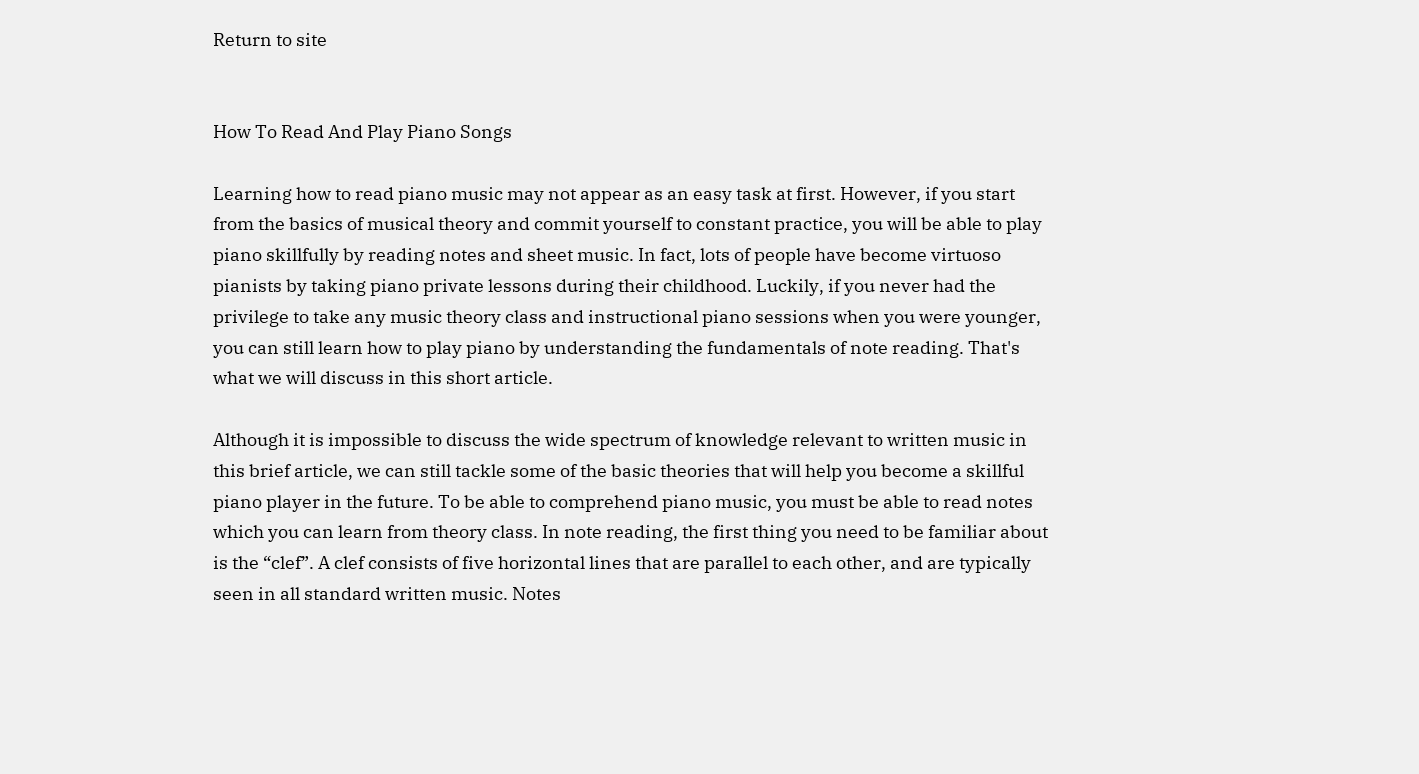Return to site


How To Read And Play Piano Songs

Learning how to read piano music may not appear as an easy task at first. However, if you start from the basics of musical theory and commit yourself to constant practice, you will be able to play piano skillfully by reading notes and sheet music. In fact, lots of people have become virtuoso pianists by taking piano private lessons during their childhood. Luckily, if you never had the privilege to take any music theory class and instructional piano sessions when you were younger, you can still learn how to play piano by understanding the fundamentals of note reading. That's what we will discuss in this short article.

Although it is impossible to discuss the wide spectrum of knowledge relevant to written music in this brief article, we can still tackle some of the basic theories that will help you become a skillful piano player in the future. To be able to comprehend piano music, you must be able to read notes which you can learn from theory class. In note reading, the first thing you need to be familiar about is the “clef”. A clef consists of five horizontal lines that are parallel to each other, and are typically seen in all standard written music. Notes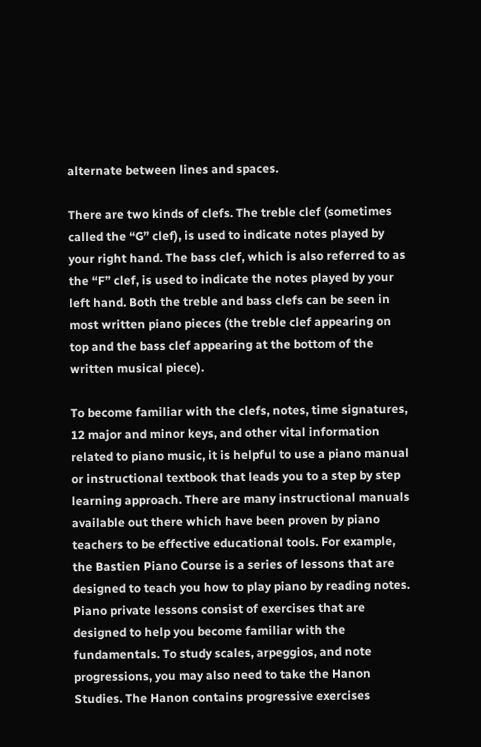alternate between lines and spaces.

There are two kinds of clefs. The treble clef (sometimes called the “G” clef), is used to indicate notes played by your right hand. The bass clef, which is also referred to as the “F” clef, is used to indicate the notes played by your left hand. Both the treble and bass clefs can be seen in most written piano pieces (the treble clef appearing on top and the bass clef appearing at the bottom of the written musical piece).

To become familiar with the clefs, notes, time signatures, 12 major and minor keys, and other vital information related to piano music, it is helpful to use a piano manual or instructional textbook that leads you to a step by step learning approach. There are many instructional manuals available out there which have been proven by piano teachers to be effective educational tools. For example, the Bastien Piano Course is a series of lessons that are designed to teach you how to play piano by reading notes. Piano private lessons consist of exercises that are designed to help you become familiar with the fundamentals. To study scales, arpeggios, and note progressions, you may also need to take the Hanon Studies. The Hanon contains progressive exercises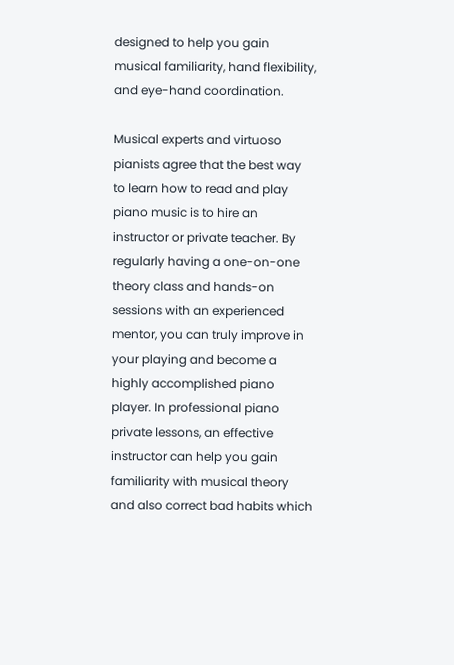designed to help you gain musical familiarity, hand flexibility, and eye-hand coordination.

Musical experts and virtuoso pianists agree that the best way to learn how to read and play piano music is to hire an instructor or private teacher. By regularly having a one-on-one theory class and hands-on sessions with an experienced mentor, you can truly improve in your playing and become a highly accomplished piano player. In professional piano private lessons, an effective instructor can help you gain familiarity with musical theory and also correct bad habits which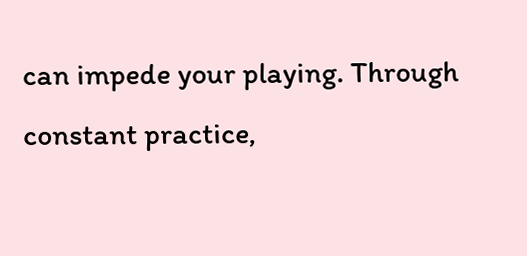can impede your playing. Through constant practice,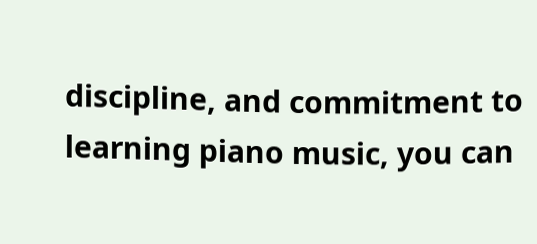discipline, and commitment to learning piano music, you can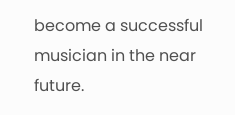become a successful musician in the near future.